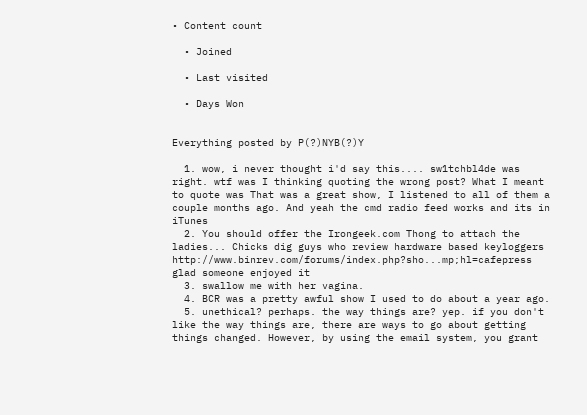• Content count

  • Joined

  • Last visited

  • Days Won


Everything posted by P(?)NYB(?)Y

  1. wow, i never thought i'd say this.... sw1tchbl4de was right. wtf was I thinking quoting the wrong post? What I meant to quote was That was a great show, I listened to all of them a couple months ago. And yeah the cmd radio feed works and its in iTunes
  2. You should offer the Irongeek.com Thong to attach the ladies... Chicks dig guys who review hardware based keyloggers http://www.binrev.com/forums/index.php?sho...mp;hl=cafepress glad someone enjoyed it
  3. swallow me with her vagina.
  4. BCR was a pretty awful show I used to do about a year ago.
  5. unethical? perhaps. the way things are? yep. if you don't like the way things are, there are ways to go about getting things changed. However, by using the email system, you grant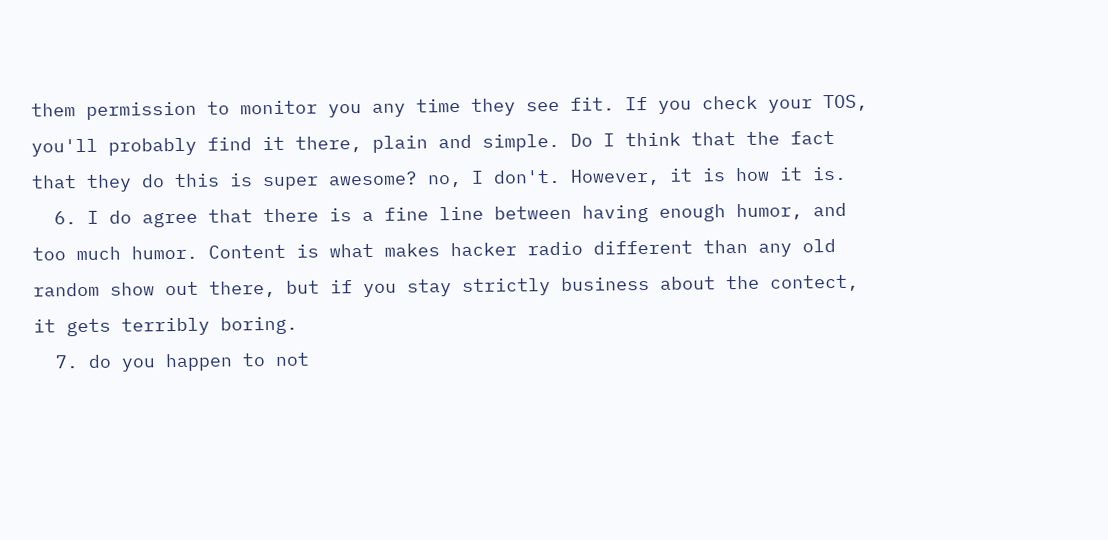them permission to monitor you any time they see fit. If you check your TOS, you'll probably find it there, plain and simple. Do I think that the fact that they do this is super awesome? no, I don't. However, it is how it is.
  6. I do agree that there is a fine line between having enough humor, and too much humor. Content is what makes hacker radio different than any old random show out there, but if you stay strictly business about the contect, it gets terribly boring.
  7. do you happen to not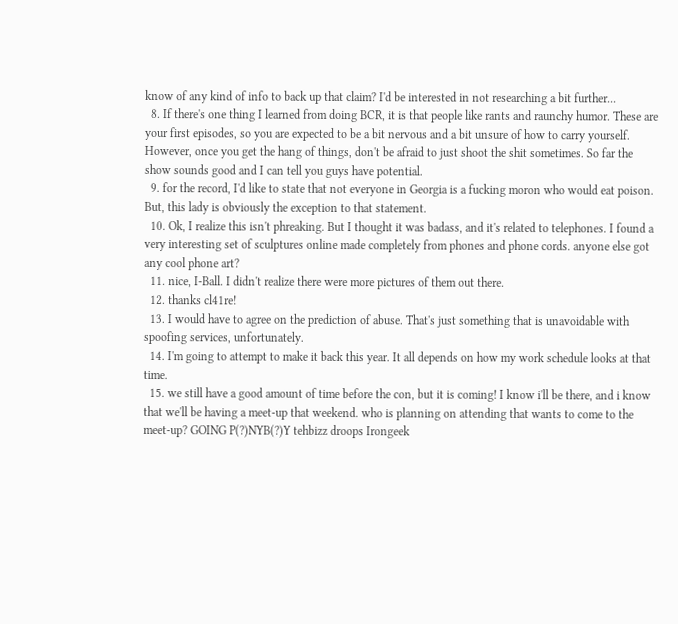know of any kind of info to back up that claim? I'd be interested in not researching a bit further...
  8. If there's one thing I learned from doing BCR, it is that people like rants and raunchy humor. These are your first episodes, so you are expected to be a bit nervous and a bit unsure of how to carry yourself. However, once you get the hang of things, don't be afraid to just shoot the shit sometimes. So far the show sounds good and I can tell you guys have potential.
  9. for the record, I'd like to state that not everyone in Georgia is a fucking moron who would eat poison. But, this lady is obviously the exception to that statement.
  10. Ok, I realize this isn't phreaking. But I thought it was badass, and it's related to telephones. I found a very interesting set of sculptures online made completely from phones and phone cords. anyone else got any cool phone art?
  11. nice, I-Ball. I didn't realize there were more pictures of them out there.
  12. thanks cl41re!
  13. I would have to agree on the prediction of abuse. That's just something that is unavoidable with spoofing services, unfortunately.
  14. I'm going to attempt to make it back this year. It all depends on how my work schedule looks at that time.
  15. we still have a good amount of time before the con, but it is coming! I know i'll be there, and i know that we'll be having a meet-up that weekend. who is planning on attending that wants to come to the meet-up? GOING P(?)NYB(?)Y tehbizz droops Irongeek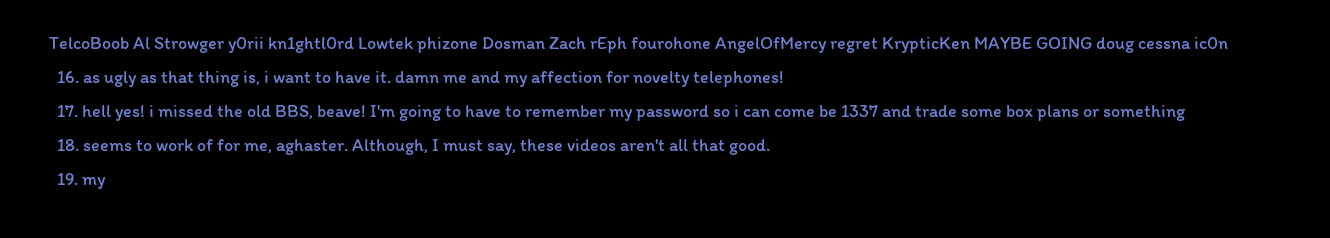TelcoBoob Al Strowger y0rii kn1ghtl0rd Lowtek phizone Dosman Zach rEph fourohone AngelOfMercy regret KrypticKen MAYBE GOING doug cessna ic0n
  16. as ugly as that thing is, i want to have it. damn me and my affection for novelty telephones!
  17. hell yes! i missed the old BBS, beave! I'm going to have to remember my password so i can come be 1337 and trade some box plans or something
  18. seems to work of for me, aghaster. Although, I must say, these videos aren't all that good.
  19. my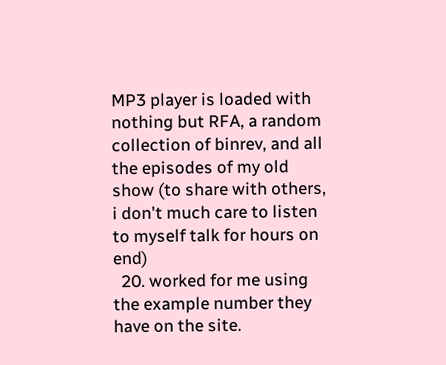MP3 player is loaded with nothing but RFA, a random collection of binrev, and all the episodes of my old show (to share with others, i don't much care to listen to myself talk for hours on end)
  20. worked for me using the example number they have on the site.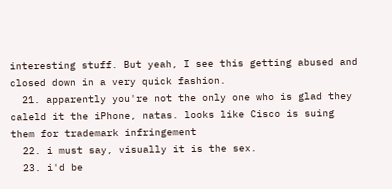interesting stuff. But yeah, I see this getting abused and closed down in a very quick fashion.
  21. apparently you're not the only one who is glad they caleld it the iPhone, natas. looks like Cisco is suing them for trademark infringement
  22. i must say, visually it is the sex.
  23. i'd be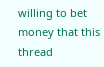willing to bet money that this thread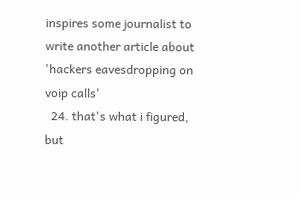inspires some journalist to write another article about 'hackers eavesdropping on voip calls'
  24. that's what i figured, but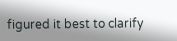figured it best to clarify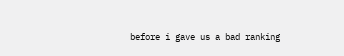before i gave us a bad ranking